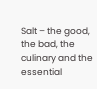Salt – the good, the bad, the culinary and the essential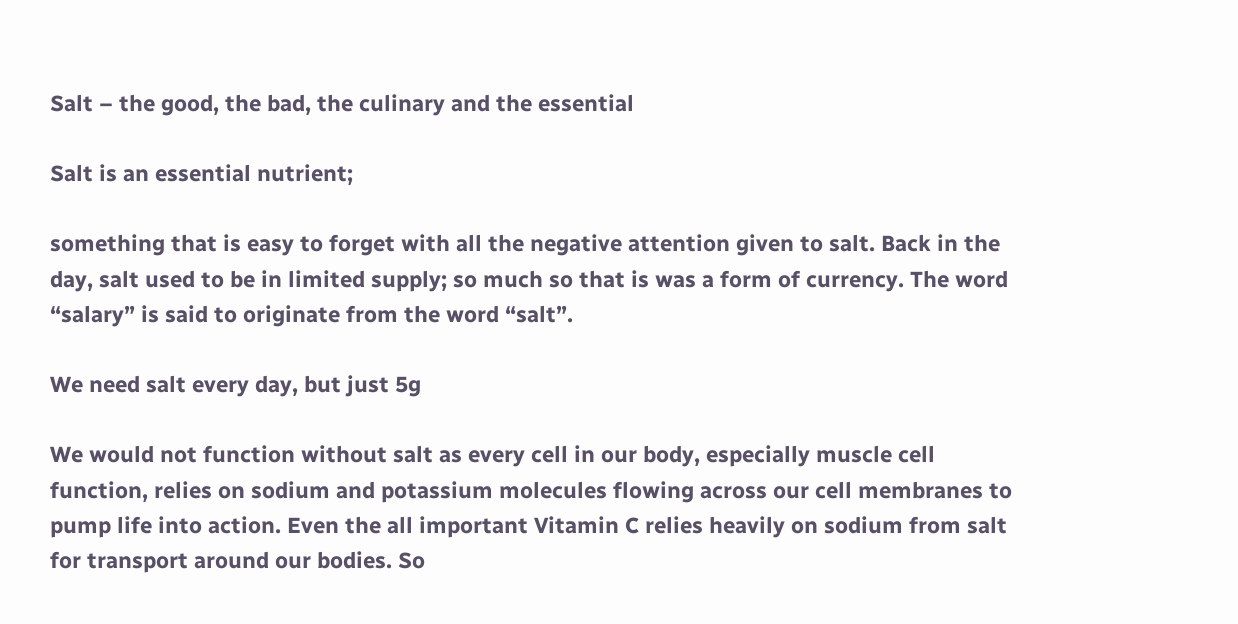Salt – the good, the bad, the culinary and the essential

Salt is an essential nutrient;

something that is easy to forget with all the negative attention given to salt. Back in the day, salt used to be in limited supply; so much so that is was a form of currency. The word “salary” is said to originate from the word “salt”.

We need salt every day, but just 5g

We would not function without salt as every cell in our body, especially muscle cell function, relies on sodium and potassium molecules flowing across our cell membranes to pump life into action. Even the all important Vitamin C relies heavily on sodium from salt for transport around our bodies. So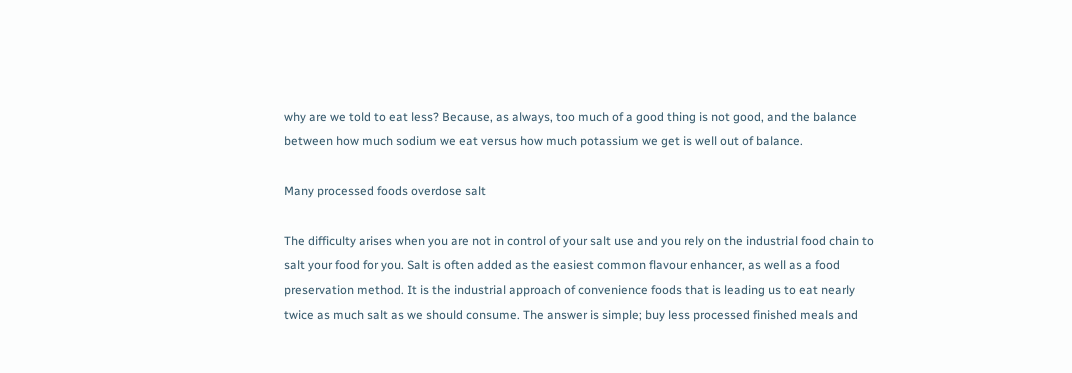why are we told to eat less? Because, as always, too much of a good thing is not good, and the balance between how much sodium we eat versus how much potassium we get is well out of balance.

Many processed foods overdose salt

The difficulty arises when you are not in control of your salt use and you rely on the industrial food chain to salt your food for you. Salt is often added as the easiest common flavour enhancer, as well as a food preservation method. It is the industrial approach of convenience foods that is leading us to eat nearly twice as much salt as we should consume. The answer is simple; buy less processed finished meals and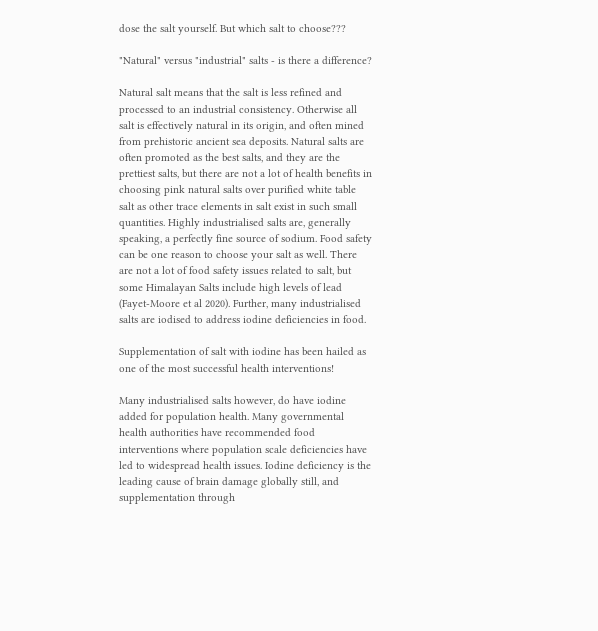dose the salt yourself. But which salt to choose???

"Natural" versus "industrial" salts - is there a difference?

Natural salt means that the salt is less refined and processed to an industrial consistency. Otherwise all salt is effectively natural in its origin, and often mined from prehistoric ancient sea deposits. Natural salts are often promoted as the best salts, and they are the prettiest salts, but there are not a lot of health benefits in choosing pink natural salts over purified white table salt as other trace elements in salt exist in such small quantities. Highly industrialised salts are, generally speaking, a perfectly fine source of sodium. Food safety can be one reason to choose your salt as well. There are not a lot of food safety issues related to salt, but some Himalayan Salts include high levels of lead (Fayet-Moore et al 2020). Further, many industrialised salts are iodised to address iodine deficiencies in food.

Supplementation of salt with iodine has been hailed as one of the most successful health interventions!

Many industrialised salts however, do have iodine added for population health. Many governmental health authorities have recommended food interventions where population scale deficiencies have led to widespread health issues. Iodine deficiency is the leading cause of brain damage globally still, and supplementation through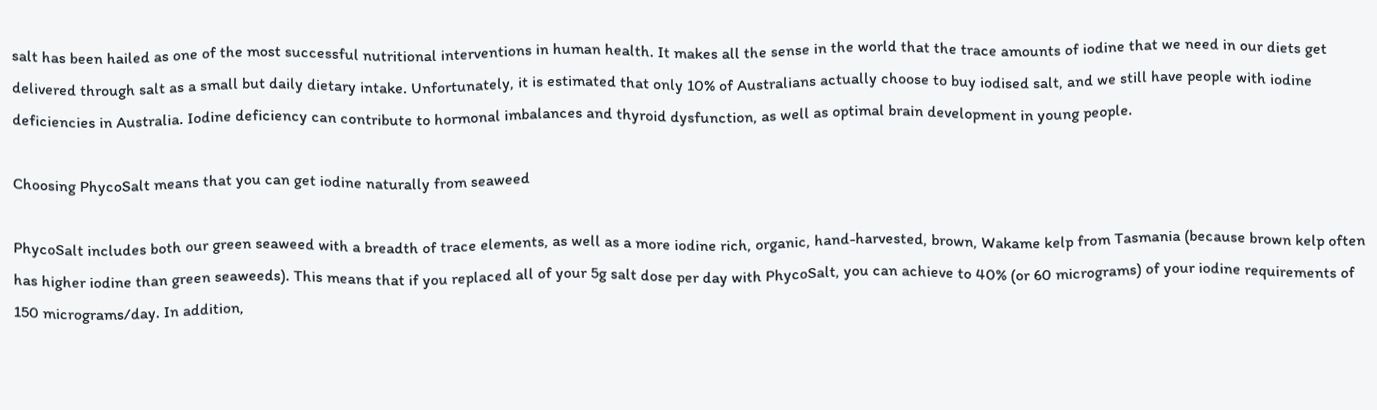salt has been hailed as one of the most successful nutritional interventions in human health. It makes all the sense in the world that the trace amounts of iodine that we need in our diets get delivered through salt as a small but daily dietary intake. Unfortunately, it is estimated that only 10% of Australians actually choose to buy iodised salt, and we still have people with iodine deficiencies in Australia. Iodine deficiency can contribute to hormonal imbalances and thyroid dysfunction, as well as optimal brain development in young people.

Choosing PhycoSalt means that you can get iodine naturally from seaweed

PhycoSalt includes both our green seaweed with a breadth of trace elements, as well as a more iodine rich, organic, hand-harvested, brown, Wakame kelp from Tasmania (because brown kelp often has higher iodine than green seaweeds). This means that if you replaced all of your 5g salt dose per day with PhycoSalt, you can achieve to 40% (or 60 micrograms) of your iodine requirements of 150 micrograms/day. In addition,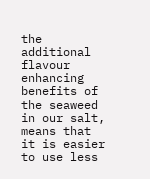the additional flavour enhancing benefits of the seaweed in our salt, means that it is easier to use less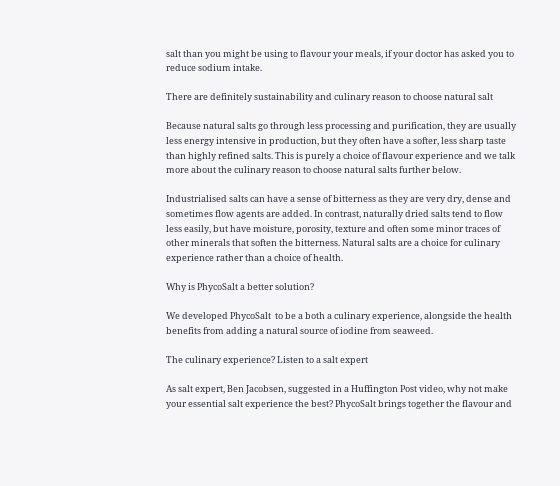salt than you might be using to flavour your meals, if your doctor has asked you to reduce sodium intake.

There are definitely sustainability and culinary reason to choose natural salt

Because natural salts go through less processing and purification, they are usually less energy intensive in production, but they often have a softer, less sharp taste than highly refined salts. This is purely a choice of flavour experience and we talk more about the culinary reason to choose natural salts further below.

Industrialised salts can have a sense of bitterness as they are very dry, dense and sometimes flow agents are added. In contrast, naturally dried salts tend to flow less easily, but have moisture, porosity, texture and often some minor traces of other minerals that soften the bitterness. Natural salts are a choice for culinary experience rather than a choice of health.

Why is PhycoSalt a better solution?

We developed PhycoSalt  to be a both a culinary experience, alongside the health benefits from adding a natural source of iodine from seaweed.

The culinary experience? Listen to a salt expert

As salt expert, Ben Jacobsen, suggested in a Huffington Post video, why not make your essential salt experience the best? PhycoSalt brings together the flavour and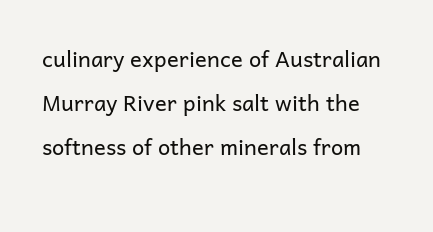culinary experience of Australian Murray River pink salt with the softness of other minerals from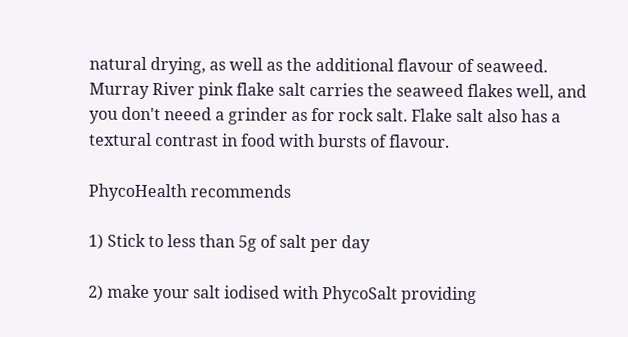natural drying, as well as the additional flavour of seaweed. Murray River pink flake salt carries the seaweed flakes well, and you don't neeed a grinder as for rock salt. Flake salt also has a textural contrast in food with bursts of flavour.

PhycoHealth recommends

1) Stick to less than 5g of salt per day

2) make your salt iodised with PhycoSalt providing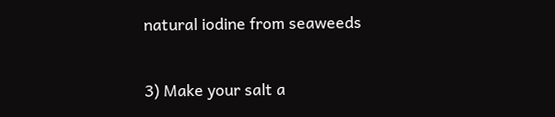natural iodine from seaweeds

3) Make your salt a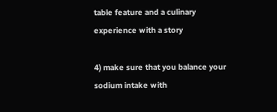table feature and a culinary experience with a story

4) make sure that you balance your sodium intake with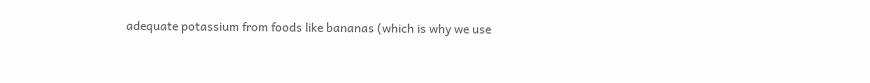adequate potassium from foods like bananas (which is why we use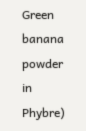Green banana powder in Phybre)